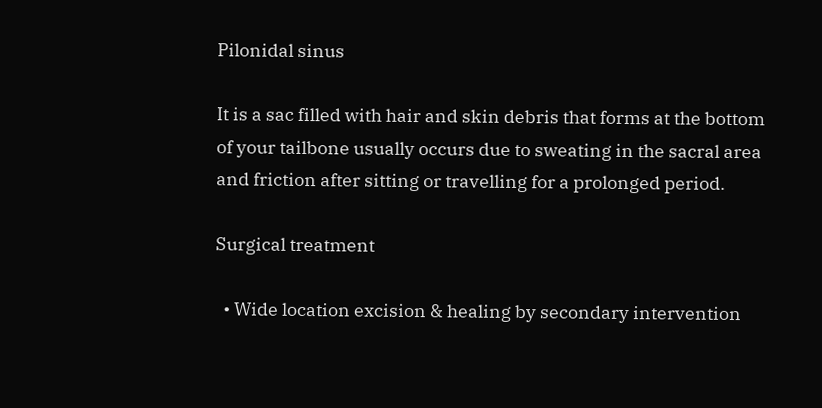Pilonidal sinus

It is a sac filled with hair and skin debris that forms at the bottom of your tailbone usually occurs due to sweating in the sacral area and friction after sitting or travelling for a prolonged period.

Surgical treatment

  • Wide location excision & healing by secondary intervention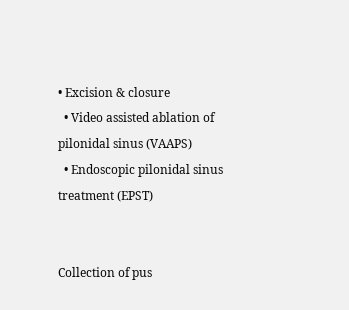• Excision & closure
  • Video assisted ablation of pilonidal sinus (VAAPS)
  • Endoscopic pilonidal sinus treatment (EPST)


Collection of pus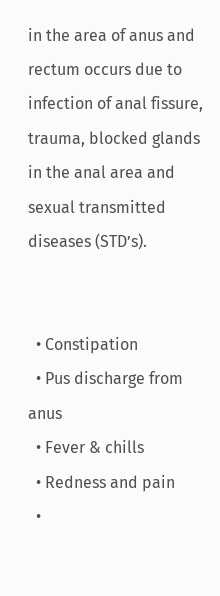in the area of anus and rectum occurs due to infection of anal fissure, trauma, blocked glands in the anal area and sexual transmitted diseases (STD’s).


  • Constipation
  • Pus discharge from anus
  • Fever & chills
  • Redness and pain
  •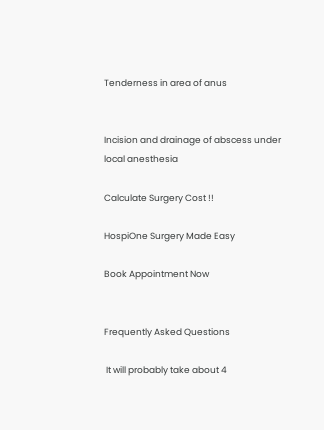Tenderness in area of anus


Incision and drainage of abscess under local anesthesia

Calculate Surgery Cost !!

HospiOne Surgery Made Easy

Book Appointment Now


Frequently Asked Questions

 It will probably take about 4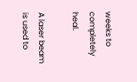weeks to completely heal.

A laser beam is used to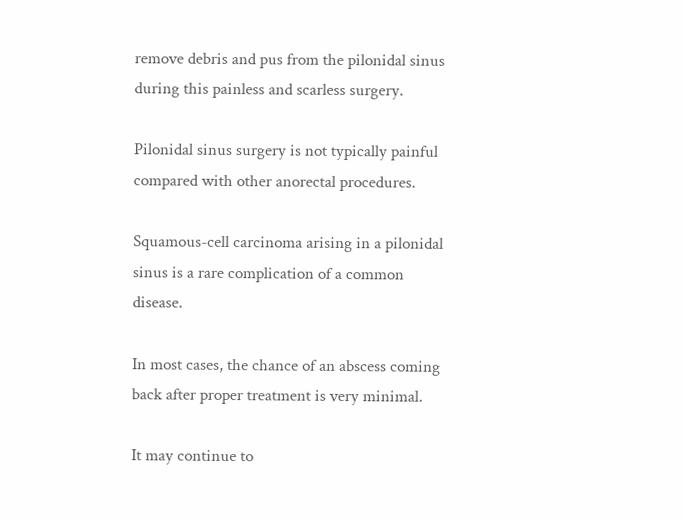remove debris and pus from the pilonidal sinus during this painless and scarless surgery.

Pilonidal sinus surgery is not typically painful compared with other anorectal procedures.

Squamous-cell carcinoma arising in a pilonidal sinus is a rare complication of a common disease.

In most cases, the chance of an abscess coming back after proper treatment is very minimal.

It may continue to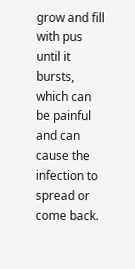grow and fill with pus until it bursts, which can be painful and can cause the infection to spread or come back.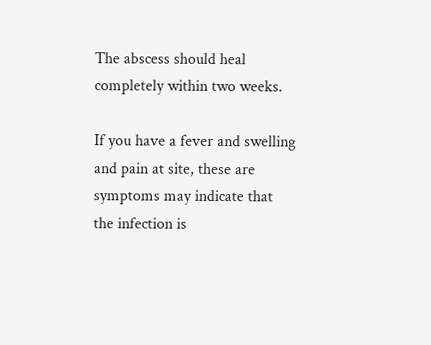The abscess should heal completely within two weeks.

If you have a fever and swelling and pain at site, these are symptoms may indicate that the infection is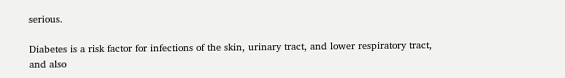serious.

Diabetes is a risk factor for infections of the skin, urinary tract, and lower respiratory tract, and also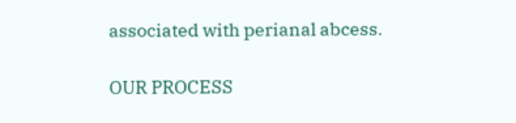associated with perianal abcess.

OUR PROCESS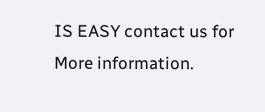IS EASY contact us for More information.